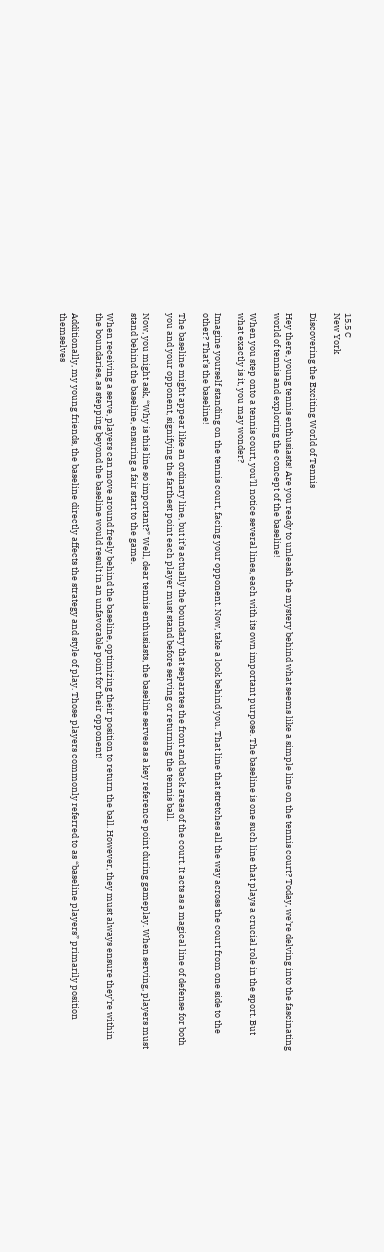15.5 C
New York

Discovering the Exciting World of Tennis

Hey there, young tennis enthusiasts! Are you ready to unleash the mystery behind what seems like a simple line on the tennis court? Today, we’re delving into the fascinating world of tennis and exploring the concept of the baseline!

When you step onto a tennis court, you’ll notice several lines, each with its own important purpose. The baseline is one such line that plays a crucial role in the sport. But what exactly is it, you may wonder?

Imagine yourself standing on the tennis court, facing your opponent. Now, take a look behind you. That line that stretches all the way across the court from one side to the other? That’s the baseline!

The baseline might appear like an ordinary line, but it’s actually the boundary that separates the front and back areas of the court. It acts as a magical line of defense for both you and your opponent, signifying the farthest point each player must stand before serving or returning the tennis ball.

Now, you might ask, “Why is this line so important?” Well, dear tennis enthusiasts, the baseline serves as a key reference point during gameplay. When serving, players must stand behind the baseline, ensuring a fair start to the game.

When receiving a serve, players can move around freely behind the baseline, optimizing their position to return the ball. However, they must always ensure they’re within the boundaries, as stepping beyond the baseline would result in an unfavorable point for their opponent!

Additionally, my young friends, the baseline directly affects the strategy and style of play. Those players commonly referred to as “baseline players” primarily position themselves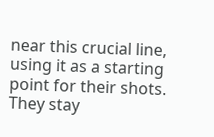near this crucial line, using it as a starting point for their shots. They stay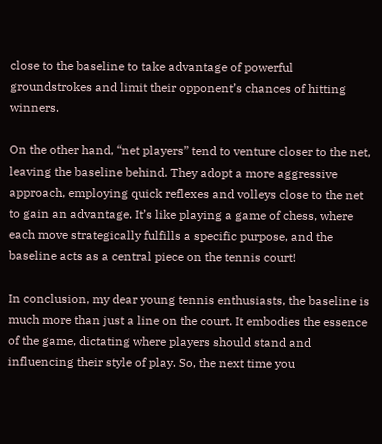close to the baseline to take advantage of powerful groundstrokes and limit their opponent’s chances of hitting winners.

On the other hand, “net players” tend to venture closer to the net, leaving the baseline behind. They adopt a more aggressive approach, employing quick reflexes and volleys close to the net to gain an advantage. It’s like playing a game of chess, where each move strategically fulfills a specific purpose, and the baseline acts as a central piece on the tennis court!

In conclusion, my dear young tennis enthusiasts, the baseline is much more than just a line on the court. It embodies the essence of the game, dictating where players should stand and influencing their style of play. So, the next time you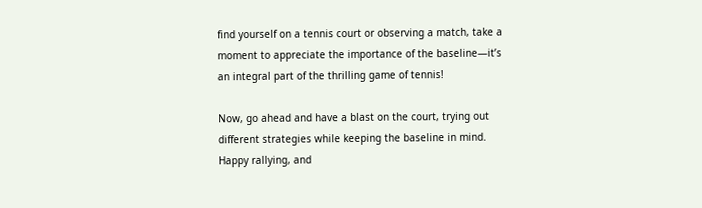find yourself on a tennis court or observing a match, take a moment to appreciate the importance of the baseline—it’s an integral part of the thrilling game of tennis!

Now, go ahead and have a blast on the court, trying out different strategies while keeping the baseline in mind. Happy rallying, and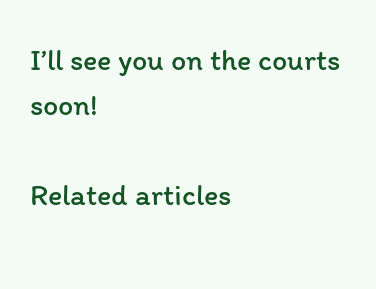I’ll see you on the courts soon!

Related articles